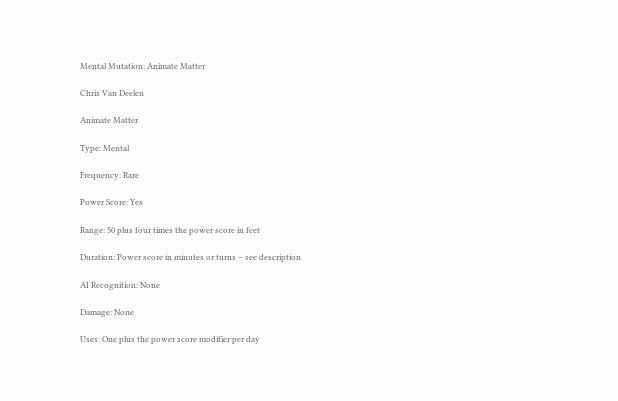Mental Mutation: Animate Matter

Chris Van Deelen

Animate Matter

Type: Mental

Frequency: Rare

Power Score: Yes

Range: 50 plus four times the power score in feet

Duration: Power score in minutes or turns – see description

AI Recognition: None

Damage: None

Uses: One plus the power score modifier per day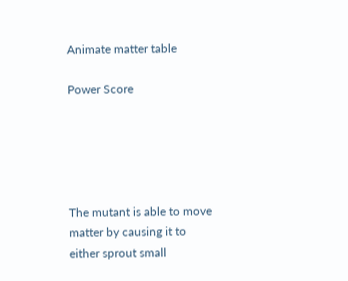Animate matter table

Power Score





The mutant is able to move matter by causing it to either sprout small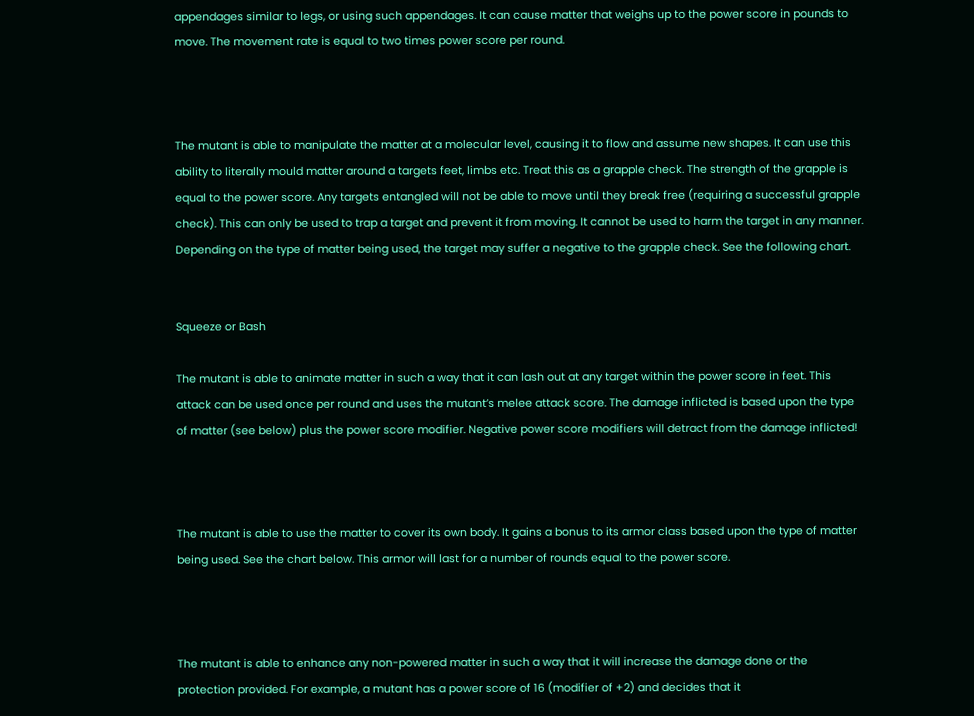appendages similar to legs, or using such appendages. It can cause matter that weighs up to the power score in pounds to move. The movement rate is equal to two times power score per round.



The mutant is able to manipulate the matter at a molecular level, causing it to flow and assume new shapes. It can use this ability to literally mould matter around a targets feet, limbs etc. Treat this as a grapple check. The strength of the grapple is equal to the power score. Any targets entangled will not be able to move until they break free (requiring a successful grapple check). This can only be used to trap a target and prevent it from moving. It cannot be used to harm the target in any manner.  Depending on the type of matter being used, the target may suffer a negative to the grapple check. See the following chart.


Squeeze or Bash

The mutant is able to animate matter in such a way that it can lash out at any target within the power score in feet. This attack can be used once per round and uses the mutant’s melee attack score. The damage inflicted is based upon the type of matter (see below) plus the power score modifier. Negative power score modifiers will detract from the damage inflicted!



The mutant is able to use the matter to cover its own body. It gains a bonus to its armor class based upon the type of matter being used. See the chart below. This armor will last for a number of rounds equal to the power score.



The mutant is able to enhance any non-powered matter in such a way that it will increase the damage done or the protection provided. For example, a mutant has a power score of 16 (modifier of +2) and decides that it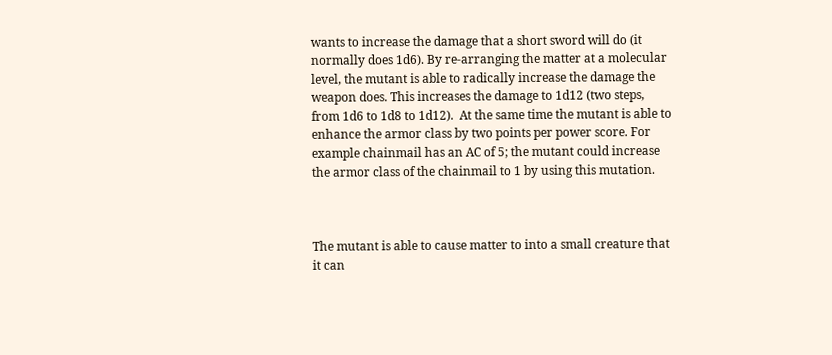wants to increase the damage that a short sword will do (it normally does 1d6). By re-arranging the matter at a molecular level, the mutant is able to radically increase the damage the weapon does. This increases the damage to 1d12 (two steps, from 1d6 to 1d8 to 1d12).  At the same time the mutant is able to enhance the armor class by two points per power score. For example chainmail has an AC of 5; the mutant could increase the armor class of the chainmail to 1 by using this mutation.



The mutant is able to cause matter to into a small creature that it can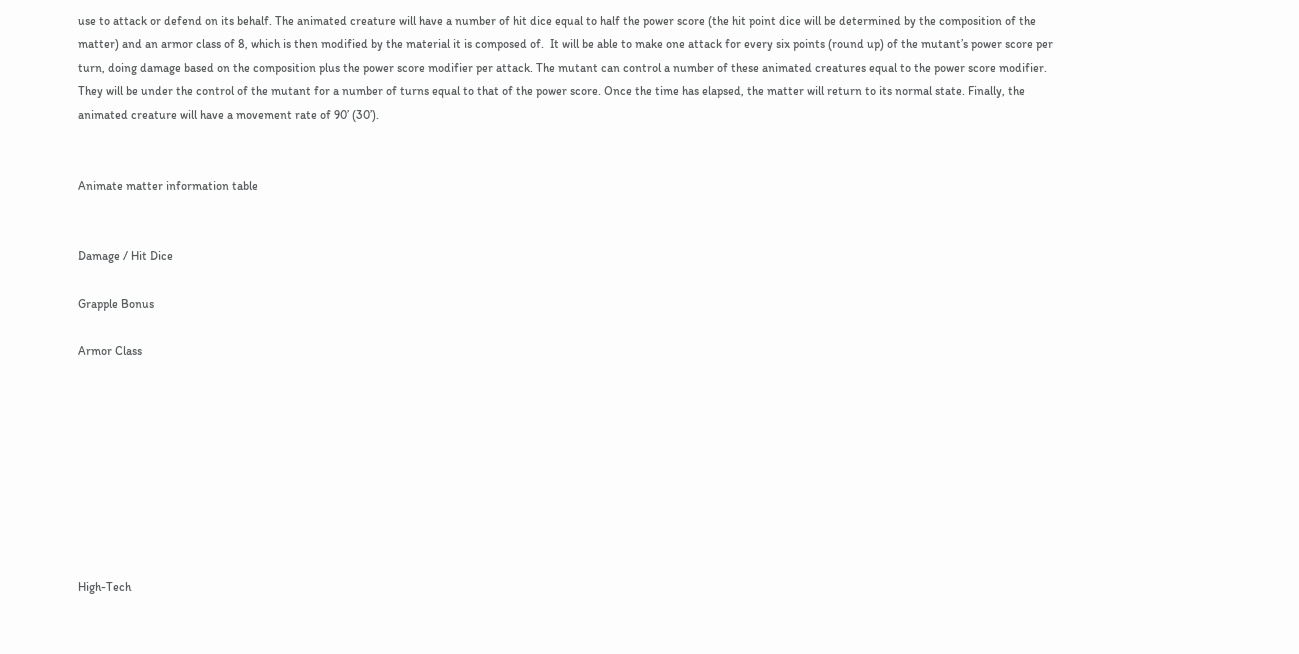use to attack or defend on its behalf. The animated creature will have a number of hit dice equal to half the power score (the hit point dice will be determined by the composition of the matter) and an armor class of 8, which is then modified by the material it is composed of.  It will be able to make one attack for every six points (round up) of the mutant’s power score per turn, doing damage based on the composition plus the power score modifier per attack. The mutant can control a number of these animated creatures equal to the power score modifier. They will be under the control of the mutant for a number of turns equal to that of the power score. Once the time has elapsed, the matter will return to its normal state. Finally, the animated creature will have a movement rate of 90’ (30’).


Animate matter information table


Damage / Hit Dice

Grapple Bonus

Armor Class









High-Tech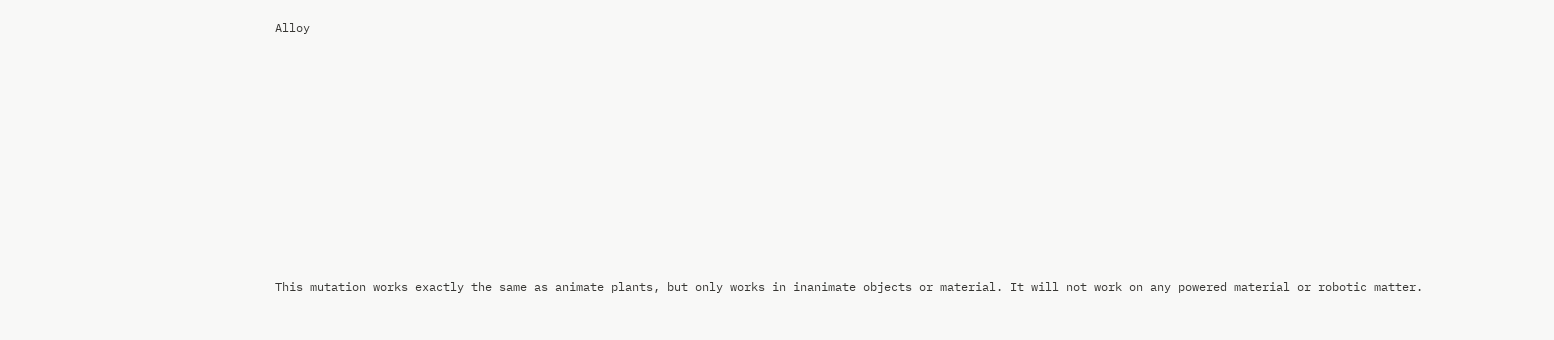Alloy

















This mutation works exactly the same as animate plants, but only works in inanimate objects or material. It will not work on any powered material or robotic matter.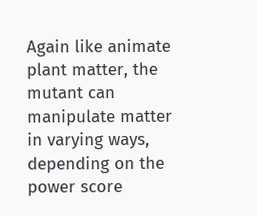Again like animate plant matter, the mutant can manipulate matter in varying ways, depending on the power score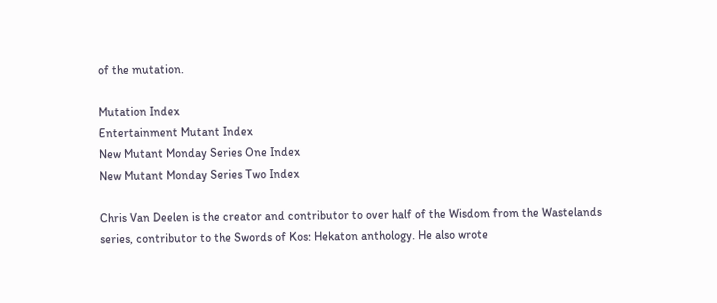of the mutation.

Mutation Index
Entertainment Mutant Index
New Mutant Monday Series One Index
New Mutant Monday Series Two Index

Chris Van Deelen is the creator and contributor to over half of the Wisdom from the Wastelands series, contributor to the Swords of Kos: Hekaton anthology. He also wrote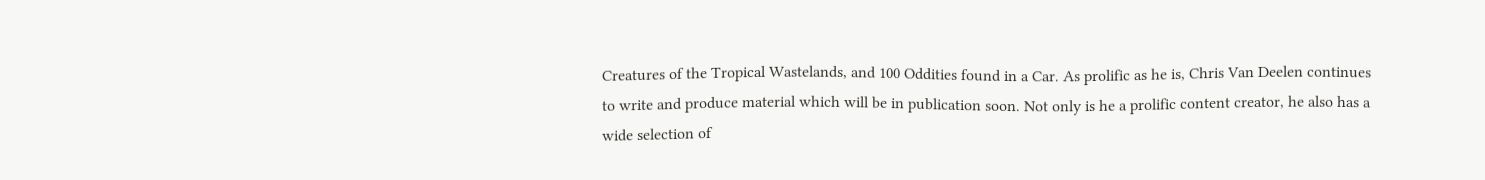Creatures of the Tropical Wastelands, and 100 Oddities found in a Car. As prolific as he is, Chris Van Deelen continues to write and produce material which will be in publication soon. Not only is he a prolific content creator, he also has a wide selection of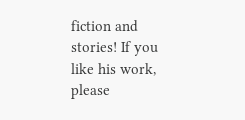fiction and stories! If you like his work, please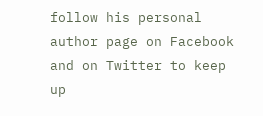follow his personal author page on Facebook and on Twitter to keep up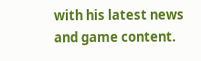with his latest news and game content.